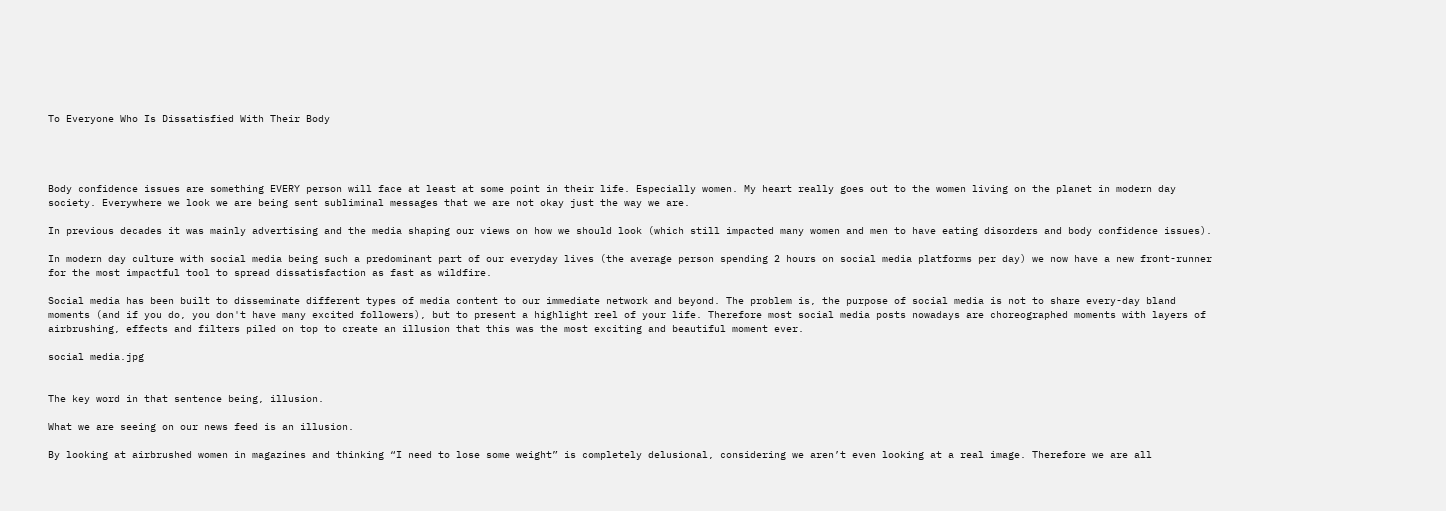To Everyone Who Is Dissatisfied With Their Body




Body confidence issues are something EVERY person will face at least at some point in their life. Especially women. My heart really goes out to the women living on the planet in modern day society. Everywhere we look we are being sent subliminal messages that we are not okay just the way we are.

In previous decades it was mainly advertising and the media shaping our views on how we should look (which still impacted many women and men to have eating disorders and body confidence issues).

In modern day culture with social media being such a predominant part of our everyday lives (the average person spending 2 hours on social media platforms per day) we now have a new front-runner for the most impactful tool to spread dissatisfaction as fast as wildfire.

Social media has been built to disseminate different types of media content to our immediate network and beyond. The problem is, the purpose of social media is not to share every-day bland moments (and if you do, you don't have many excited followers), but to present a highlight reel of your life. Therefore most social media posts nowadays are choreographed moments with layers of airbrushing, effects and filters piled on top to create an illusion that this was the most exciting and beautiful moment ever.

social media.jpg


The key word in that sentence being, illusion.

What we are seeing on our news feed is an illusion.

By looking at airbrushed women in magazines and thinking “I need to lose some weight” is completely delusional, considering we aren’t even looking at a real image. Therefore we are all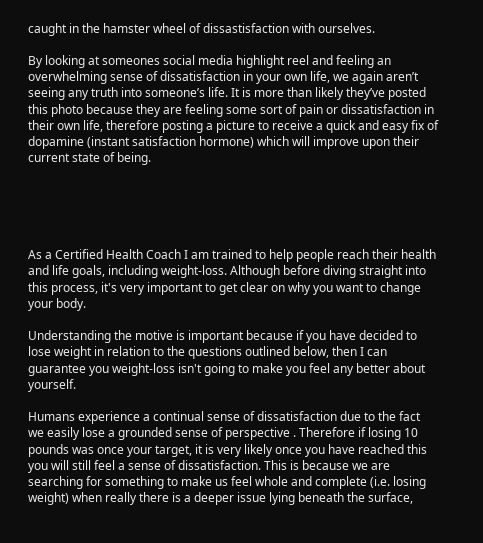caught in the hamster wheel of dissastisfaction with ourselves.

By looking at someones social media highlight reel and feeling an overwhelming sense of dissatisfaction in your own life, we again aren’t seeing any truth into someone’s life. It is more than likely they’ve posted this photo because they are feeling some sort of pain or dissatisfaction in their own life, therefore posting a picture to receive a quick and easy fix of dopamine (instant satisfaction hormone) which will improve upon their current state of being.





As a Certified Health Coach I am trained to help people reach their health and life goals, including weight-loss. Although before diving straight into this process, it's very important to get clear on why you want to change your body.

Understanding the motive is important because if you have decided to lose weight in relation to the questions outlined below, then I can guarantee you weight-loss isn't going to make you feel any better about yourself.

Humans experience a continual sense of dissatisfaction due to the fact we easily lose a grounded sense of perspective . Therefore if losing 10 pounds was once your target, it is very likely once you have reached this you will still feel a sense of dissatisfaction. This is because we are searching for something to make us feel whole and complete (i.e. losing weight) when really there is a deeper issue lying beneath the surface,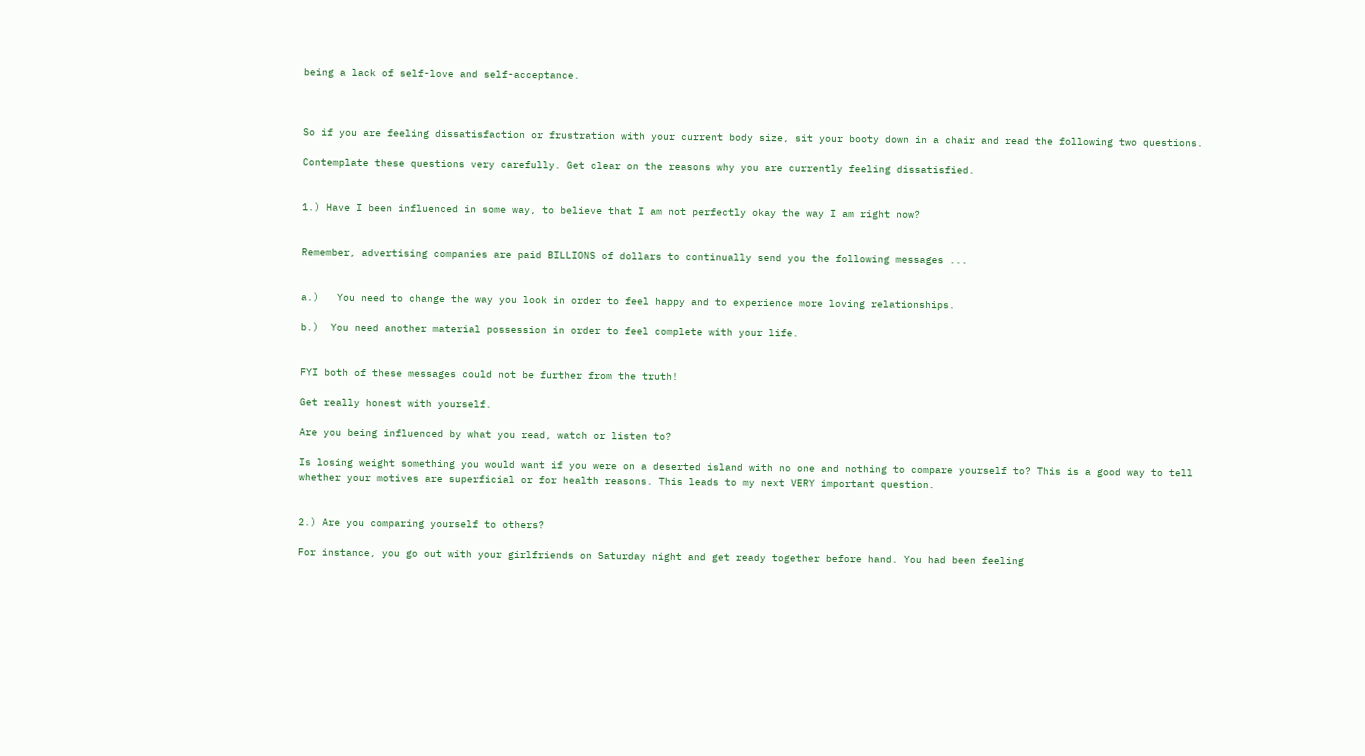being a lack of self-love and self-acceptance.



So if you are feeling dissatisfaction or frustration with your current body size, sit your booty down in a chair and read the following two questions.

Contemplate these questions very carefully. Get clear on the reasons why you are currently feeling dissatisfied.


1.) Have I been influenced in some way, to believe that I am not perfectly okay the way I am right now?


Remember, advertising companies are paid BILLIONS of dollars to continually send you the following messages ...


a.)   You need to change the way you look in order to feel happy and to experience more loving relationships.

b.)  You need another material possession in order to feel complete with your life.


FYI both of these messages could not be further from the truth!

Get really honest with yourself.

Are you being influenced by what you read, watch or listen to?

Is losing weight something you would want if you were on a deserted island with no one and nothing to compare yourself to? This is a good way to tell whether your motives are superficial or for health reasons. This leads to my next VERY important question.


2.) Are you comparing yourself to others?

For instance, you go out with your girlfriends on Saturday night and get ready together before hand. You had been feeling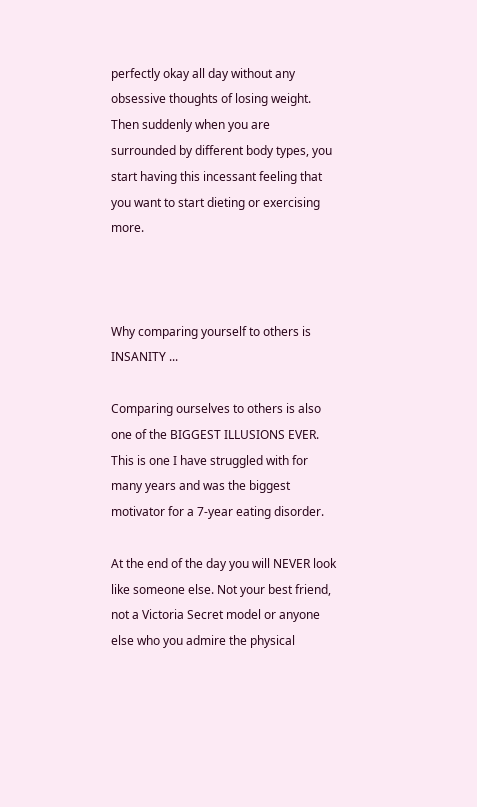perfectly okay all day without any obsessive thoughts of losing weight. Then suddenly when you are surrounded by different body types, you start having this incessant feeling that you want to start dieting or exercising more.



Why comparing yourself to others is INSANITY ...

Comparing ourselves to others is also one of the BIGGEST ILLUSIONS EVER. This is one I have struggled with for many years and was the biggest motivator for a 7-year eating disorder.

At the end of the day you will NEVER look like someone else. Not your best friend, not a Victoria Secret model or anyone else who you admire the physical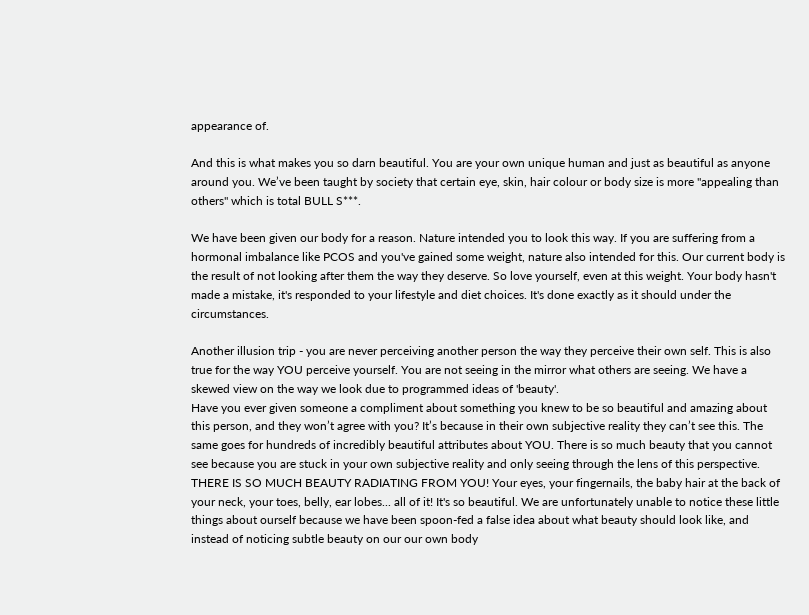appearance of.

And this is what makes you so darn beautiful. You are your own unique human and just as beautiful as anyone around you. We’ve been taught by society that certain eye, skin, hair colour or body size is more "appealing than others" which is total BULL S***.

We have been given our body for a reason. Nature intended you to look this way. If you are suffering from a hormonal imbalance like PCOS and you've gained some weight, nature also intended for this. Our current body is the result of not looking after them the way they deserve. So love yourself, even at this weight. Your body hasn't made a mistake, it's responded to your lifestyle and diet choices. It's done exactly as it should under the circumstances.

Another illusion trip - you are never perceiving another person the way they perceive their own self. This is also true for the way YOU perceive yourself. You are not seeing in the mirror what others are seeing. We have a skewed view on the way we look due to programmed ideas of 'beauty'.
Have you ever given someone a compliment about something you knew to be so beautiful and amazing about this person, and they won’t agree with you? It’s because in their own subjective reality they can’t see this. The same goes for hundreds of incredibly beautiful attributes about YOU. There is so much beauty that you cannot see because you are stuck in your own subjective reality and only seeing through the lens of this perspective.
THERE IS SO MUCH BEAUTY RADIATING FROM YOU! Your eyes, your fingernails, the baby hair at the back of your neck, your toes, belly, ear lobes... all of it! It's so beautiful. We are unfortunately unable to notice these little things about ourself because we have been spoon-fed a false idea about what beauty should look like, and instead of noticing subtle beauty on our our own body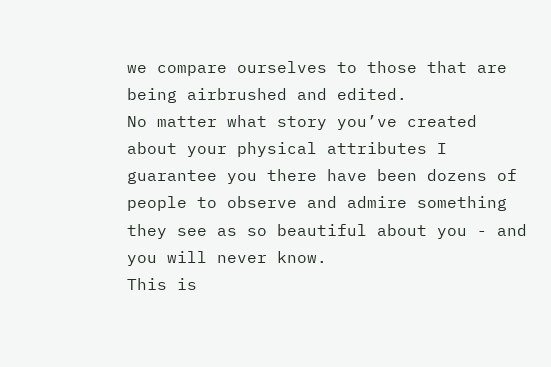we compare ourselves to those that are being airbrushed and edited.
No matter what story you’ve created about your physical attributes I guarantee you there have been dozens of people to observe and admire something they see as so beautiful about you - and you will never know.
This is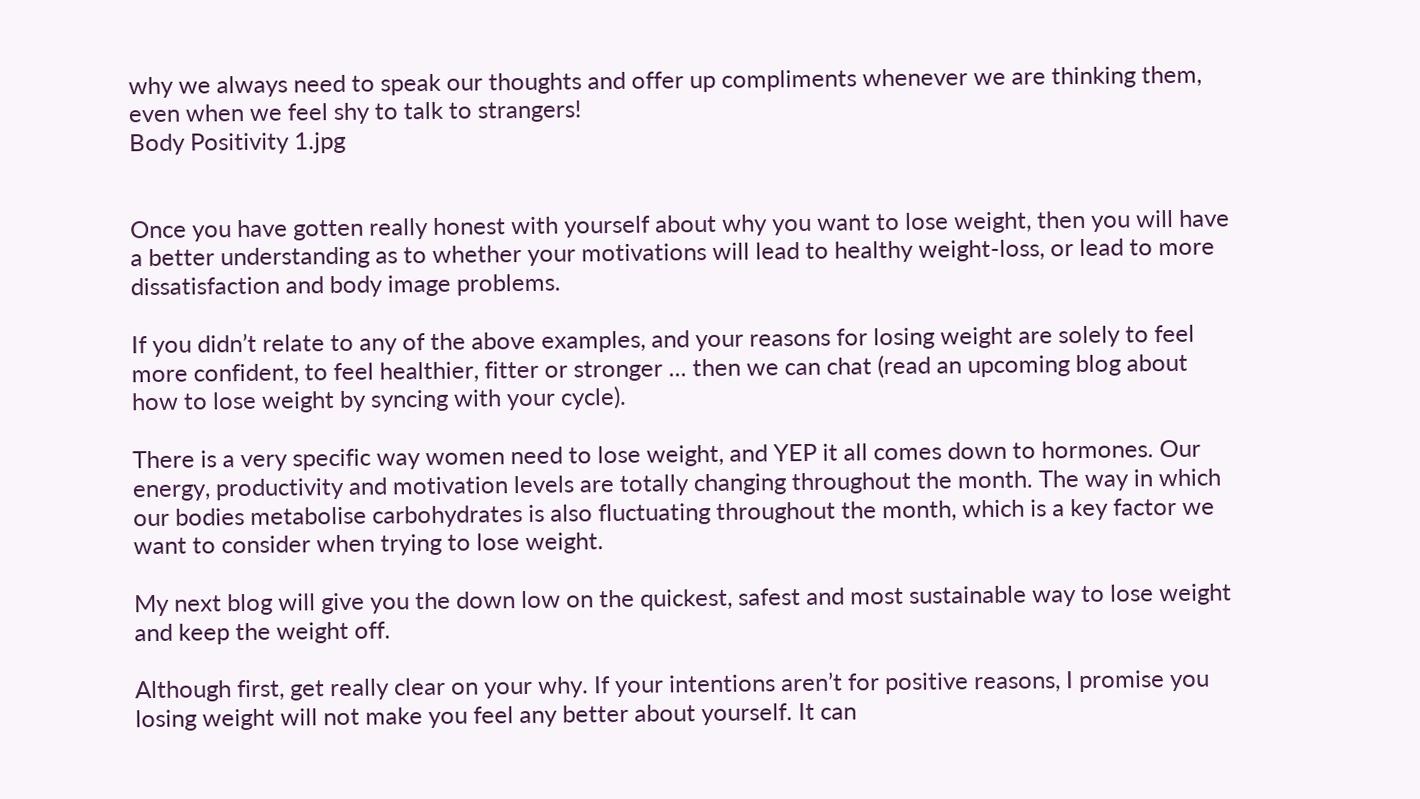why we always need to speak our thoughts and offer up compliments whenever we are thinking them, even when we feel shy to talk to strangers!
Body Positivity 1.jpg


Once you have gotten really honest with yourself about why you want to lose weight, then you will have a better understanding as to whether your motivations will lead to healthy weight-loss, or lead to more dissatisfaction and body image problems.

If you didn’t relate to any of the above examples, and your reasons for losing weight are solely to feel more confident, to feel healthier, fitter or stronger ... then we can chat (read an upcoming blog about how to lose weight by syncing with your cycle).

There is a very specific way women need to lose weight, and YEP it all comes down to hormones. Our energy, productivity and motivation levels are totally changing throughout the month. The way in which our bodies metabolise carbohydrates is also fluctuating throughout the month, which is a key factor we want to consider when trying to lose weight.

My next blog will give you the down low on the quickest, safest and most sustainable way to lose weight and keep the weight off.

Although first, get really clear on your why. If your intentions aren’t for positive reasons, I promise you losing weight will not make you feel any better about yourself. It can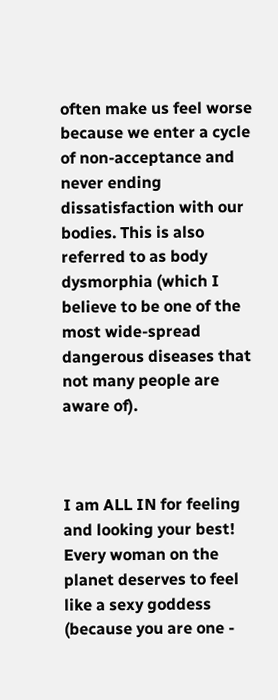often make us feel worse because we enter a cycle of non-acceptance and never ending dissatisfaction with our bodies. This is also referred to as body dysmorphia (which I believe to be one of the most wide-spread dangerous diseases that not many people are aware of).



I am ALL IN for feeling and looking your best! Every woman on the planet deserves to feel like a sexy goddess (because you are one -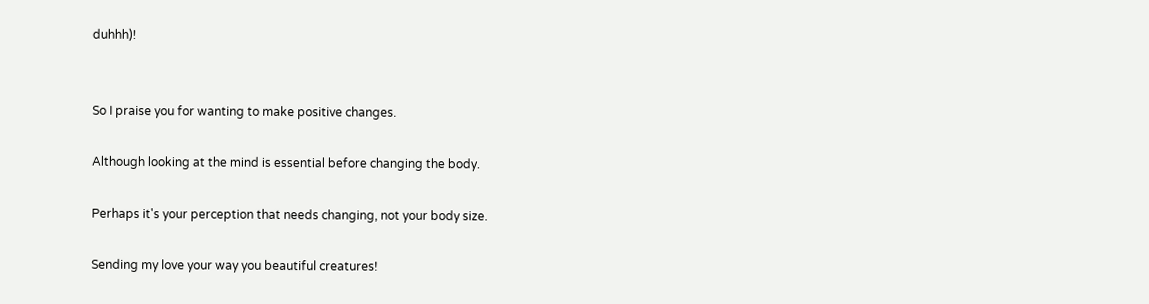duhhh)!


So I praise you for wanting to make positive changes.

Although looking at the mind is essential before changing the body.

Perhaps it's your perception that needs changing, not your body size.

Sending my love your way you beautiful creatures!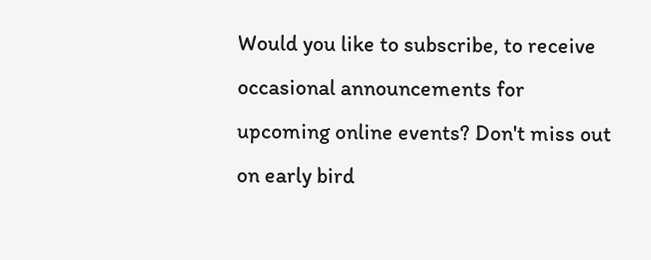Would you like to subscribe, to receive occasional announcements for upcoming online events? Don't miss out on early bird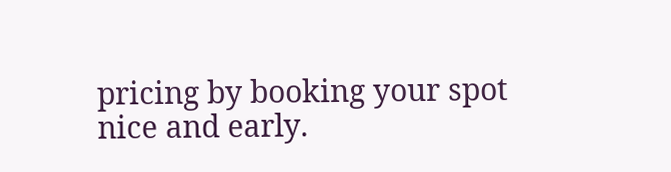pricing by booking your spot nice and early.